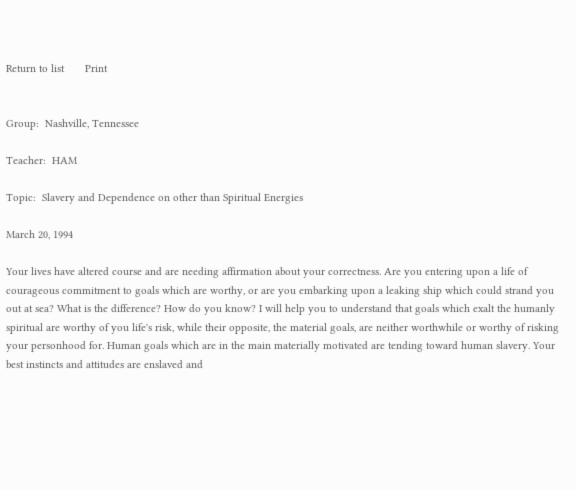Return to list       Print


Group:  Nashville, Tennessee

Teacher:  HAM

Topic:  Slavery and Dependence on other than Spiritual Energies

March 20, 1994

Your lives have altered course and are needing affirmation about your correctness. Are you entering upon a life of courageous commitment to goals which are worthy, or are you embarking upon a leaking ship which could strand you out at sea? What is the difference? How do you know? I will help you to understand that goals which exalt the humanly spiritual are worthy of you life's risk, while their opposite, the material goals, are neither worthwhile or worthy of risking your personhood for. Human goals which are in the main materially motivated are tending toward human slavery. Your best instincts and attitudes are enslaved and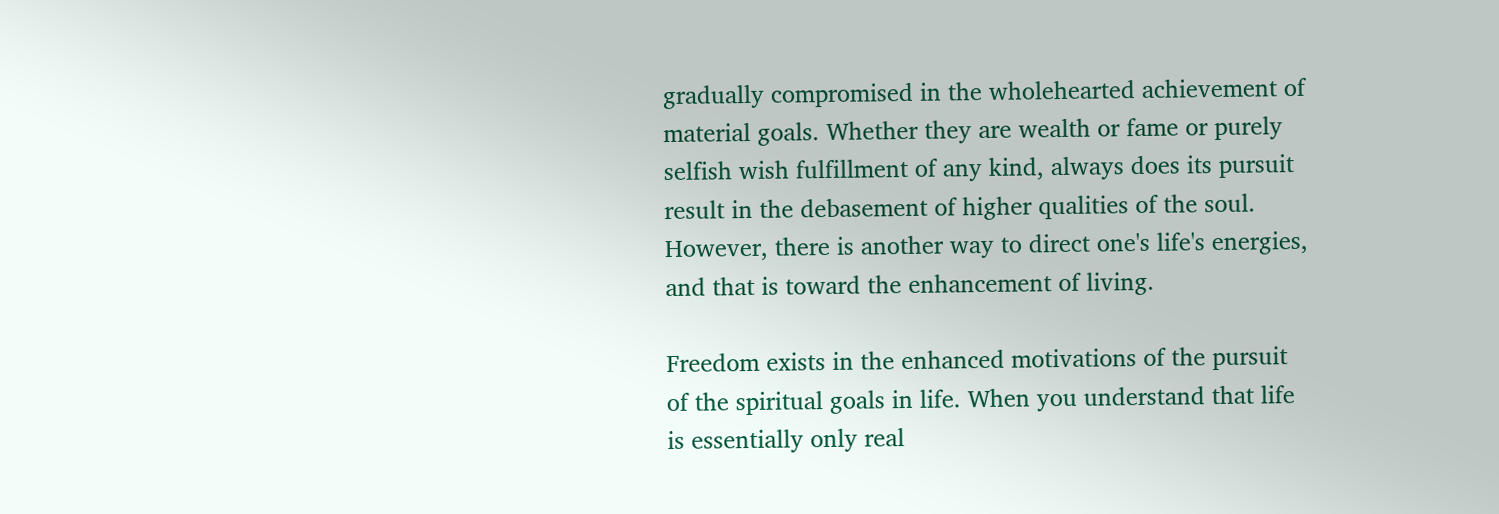gradually compromised in the wholehearted achievement of material goals. Whether they are wealth or fame or purely selfish wish fulfillment of any kind, always does its pursuit result in the debasement of higher qualities of the soul. However, there is another way to direct one's life's energies, and that is toward the enhancement of living.

Freedom exists in the enhanced motivations of the pursuit of the spiritual goals in life. When you understand that life is essentially only real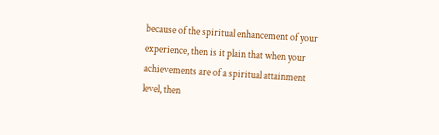because of the spiritual enhancement of your experience, then is it plain that when your achievements are of a spiritual attainment level, then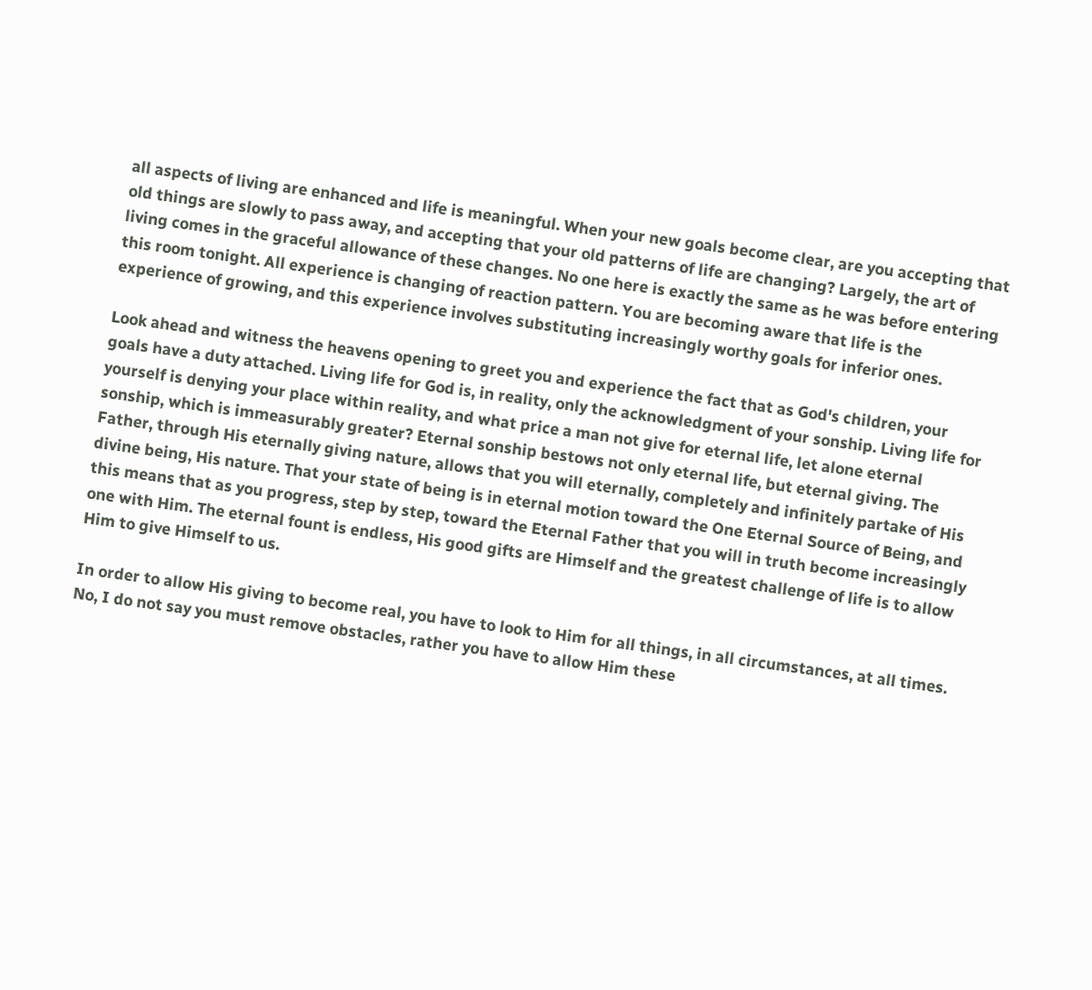all aspects of living are enhanced and life is meaningful. When your new goals become clear, are you accepting that old things are slowly to pass away, and accepting that your old patterns of life are changing? Largely, the art of living comes in the graceful allowance of these changes. No one here is exactly the same as he was before entering this room tonight. All experience is changing of reaction pattern. You are becoming aware that life is the experience of growing, and this experience involves substituting increasingly worthy goals for inferior ones.

Look ahead and witness the heavens opening to greet you and experience the fact that as God's children, your goals have a duty attached. Living life for God is, in reality, only the acknowledgment of your sonship. Living life for yourself is denying your place within reality, and what price a man not give for eternal life, let alone eternal sonship, which is immeasurably greater? Eternal sonship bestows not only eternal life, but eternal giving. The Father, through His eternally giving nature, allows that you will eternally, completely and infinitely partake of His divine being, His nature. That your state of being is in eternal motion toward the One Eternal Source of Being, and this means that as you progress, step by step, toward the Eternal Father that you will in truth become increasingly one with Him. The eternal fount is endless, His good gifts are Himself and the greatest challenge of life is to allow Him to give Himself to us.

In order to allow His giving to become real, you have to look to Him for all things, in all circumstances, at all times. No, I do not say you must remove obstacles, rather you have to allow Him these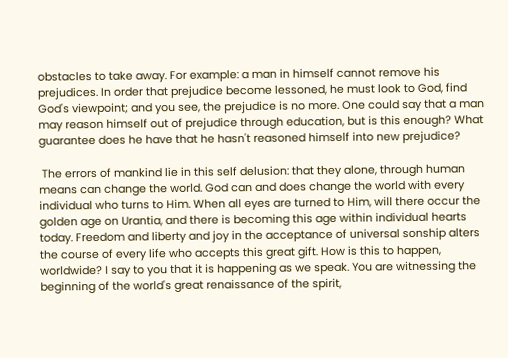obstacles to take away. For example: a man in himself cannot remove his prejudices. In order that prejudice become lessoned, he must look to God, find God's viewpoint; and you see, the prejudice is no more. One could say that a man may reason himself out of prejudice through education, but is this enough? What guarantee does he have that he hasn't reasoned himself into new prejudice?

 The errors of mankind lie in this self delusion: that they alone, through human means can change the world. God can and does change the world with every individual who turns to Him. When all eyes are turned to Him, will there occur the golden age on Urantia, and there is becoming this age within individual hearts today. Freedom and liberty and joy in the acceptance of universal sonship alters the course of every life who accepts this great gift. How is this to happen, worldwide? I say to you that it is happening as we speak. You are witnessing the beginning of the world's great renaissance of the spirit,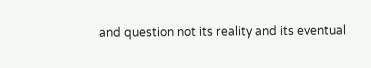and question not its reality and its eventual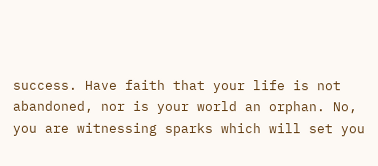success. Have faith that your life is not abandoned, nor is your world an orphan. No, you are witnessing sparks which will set you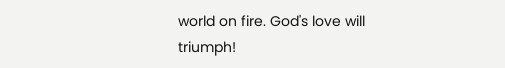world on fire. God's love will triumph!